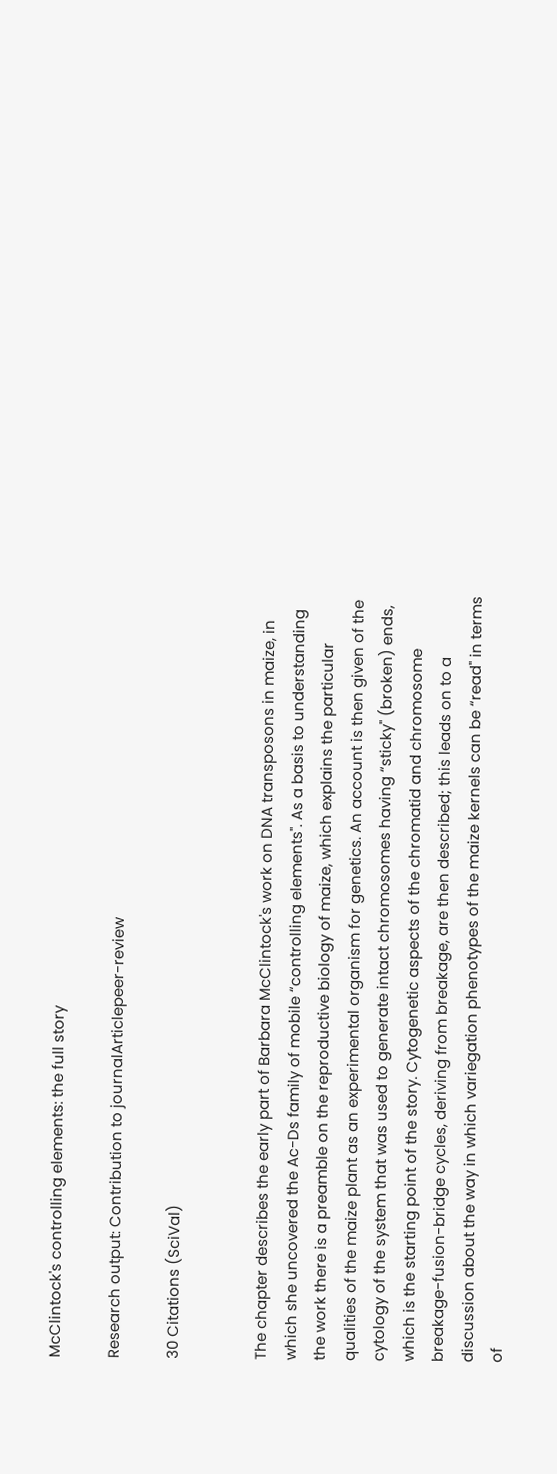McClintock's controlling elements: the full story

Research output: Contribution to journalArticlepeer-review

30 Citations (SciVal)


The chapter describes the early part of Barbara McClintock's work on DNA transposons in maize, in which she uncovered the Ac-Ds family of mobile “controlling elements''. As a basis to understanding the work there is a preamble on the reproductive biology of maize, which explains the particular qualities of the maize plant as an experimental organism for genetics. An account is then given of the cytology of the system that was used to generate intact chromosomes having “sticky'' (broken) ends, which is the starting point of the story. Cytogenetic aspects of the chromatid and chromosome breakage-fusion-bridge cycles, deriving from breakage, are then described; this leads on to a discussion about the way in which variegation phenotypes of the maize kernels can be “read'' in terms of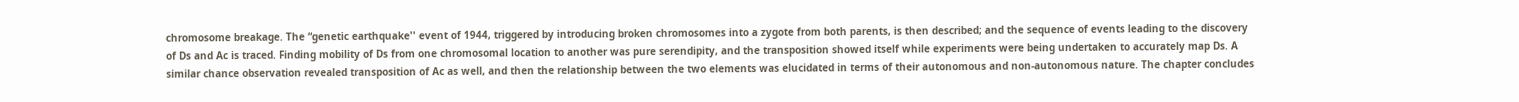chromosome breakage. The “genetic earthquake'' event of 1944, triggered by introducing broken chromosomes into a zygote from both parents, is then described; and the sequence of events leading to the discovery of Ds and Ac is traced. Finding mobility of Ds from one chromosomal location to another was pure serendipity, and the transposition showed itself while experiments were being undertaken to accurately map Ds. A similar chance observation revealed transposition of Ac as well, and then the relationship between the two elements was elucidated in terms of their autonomous and non-autonomous nature. The chapter concludes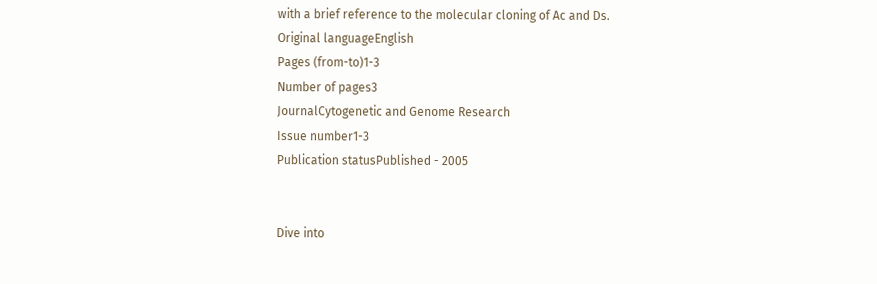with a brief reference to the molecular cloning of Ac and Ds.
Original languageEnglish
Pages (from-to)1-3
Number of pages3
JournalCytogenetic and Genome Research
Issue number1-3
Publication statusPublished - 2005


Dive into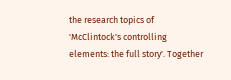the research topics of 'McClintock's controlling elements: the full story'. Together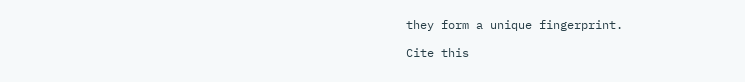they form a unique fingerprint.

Cite this